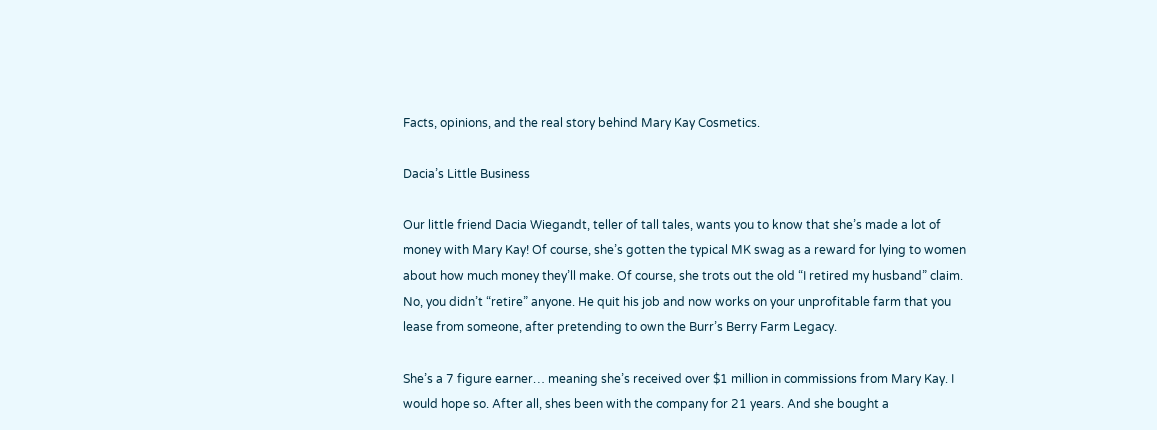Facts, opinions, and the real story behind Mary Kay Cosmetics.

Dacia’s Little Business

Our little friend Dacia Wiegandt, teller of tall tales, wants you to know that she’s made a lot of money with Mary Kay! Of course, she’s gotten the typical MK swag as a reward for lying to women about how much money they’ll make. Of course, she trots out the old “I retired my husband” claim. No, you didn’t “retire” anyone. He quit his job and now works on your unprofitable farm that you lease from someone, after pretending to own the Burr’s Berry Farm Legacy.

She’s a 7 figure earner… meaning she’s received over $1 million in commissions from Mary Kay. I would hope so. After all, shes been with the company for 21 years. And she bought a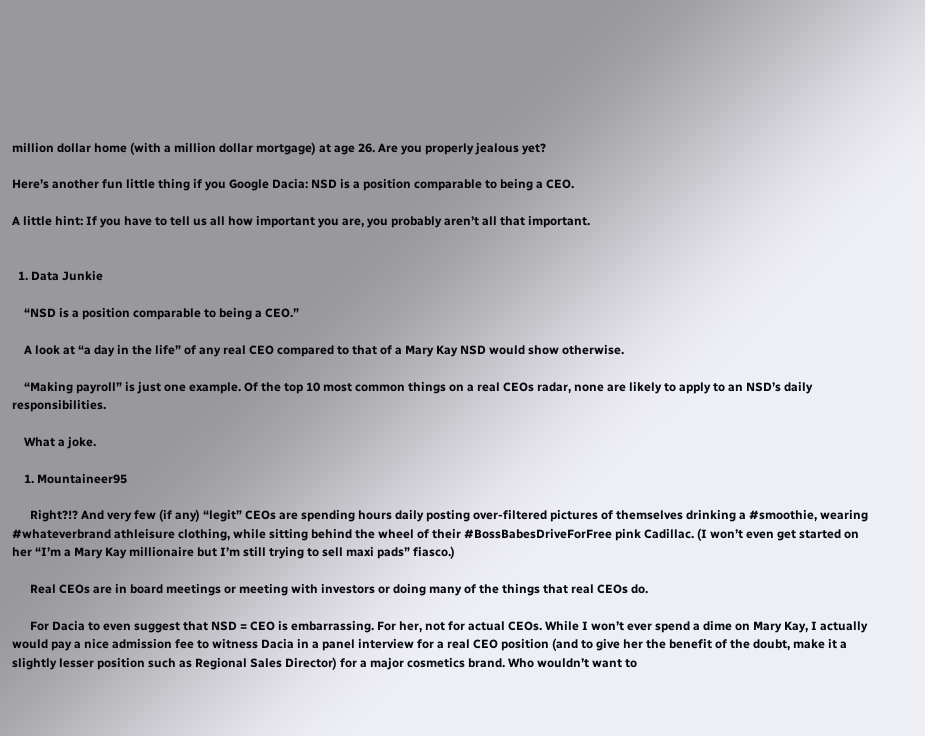million dollar home (with a million dollar mortgage) at age 26. Are you properly jealous yet?

Here’s another fun little thing if you Google Dacia: NSD is a position comparable to being a CEO.

A little hint: If you have to tell us all how important you are, you probably aren’t all that important.


  1. Data Junkie

    “NSD is a position comparable to being a CEO.”

    A look at “a day in the life” of any real CEO compared to that of a Mary Kay NSD would show otherwise.

    “Making payroll” is just one example. Of the top 10 most common things on a real CEOs radar, none are likely to apply to an NSD’s daily responsibilities.

    What a joke.

    1. Mountaineer95

      Right?!? And very few (if any) “legit” CEOs are spending hours daily posting over-filtered pictures of themselves drinking a #smoothie, wearing #whateverbrand athleisure clothing, while sitting behind the wheel of their #BossBabesDriveForFree pink Cadillac. (I won’t even get started on her “I’m a Mary Kay millionaire but I’m still trying to sell maxi pads” fiasco.)

      Real CEOs are in board meetings or meeting with investors or doing many of the things that real CEOs do.

      For Dacia to even suggest that NSD = CEO is embarrassing. For her, not for actual CEOs. While I won’t ever spend a dime on Mary Kay, I actually would pay a nice admission fee to witness Dacia in a panel interview for a real CEO position (and to give her the benefit of the doubt, make it a slightly lesser position such as Regional Sales Director) for a major cosmetics brand. Who wouldn’t want to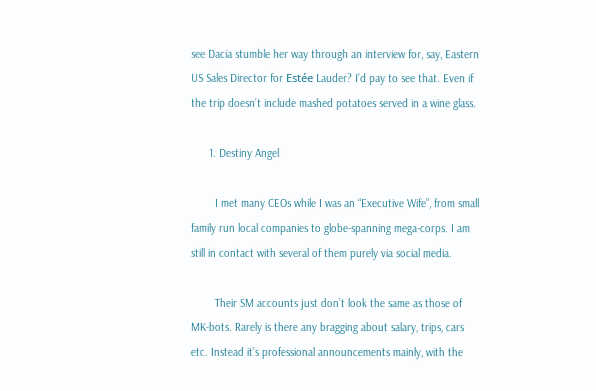see Dacia stumble her way through an interview for, say, Eastern US Sales Director for Estée Lauder? I’d pay to see that. Even if the trip doesn’t include mashed potatoes served in a wine glass.

      1. Destiny Angel

        I met many CEOs while I was an “Executive Wife”, from small family run local companies to globe-spanning mega-corps. I am still in contact with several of them purely via social media.

        Their SM accounts just don’t look the same as those of MK-bots. Rarely is there any bragging about salary, trips, cars etc. Instead it’s professional announcements mainly, with the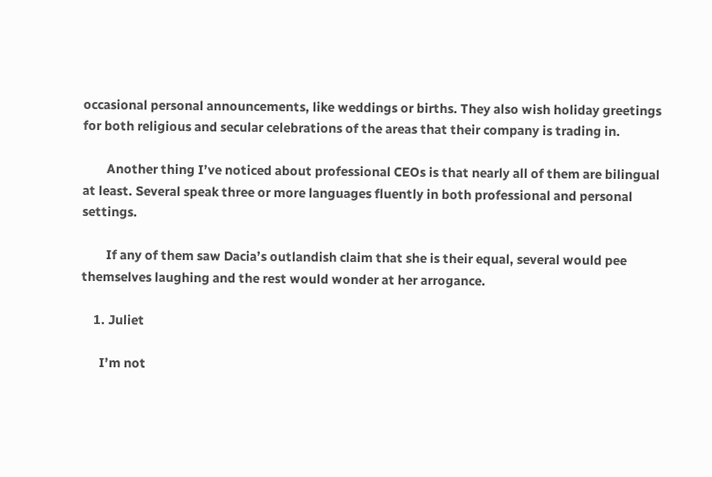occasional personal announcements, like weddings or births. They also wish holiday greetings for both religious and secular celebrations of the areas that their company is trading in.

        Another thing I’ve noticed about professional CEOs is that nearly all of them are bilingual at least. Several speak three or more languages fluently in both professional and personal settings.

        If any of them saw Dacia’s outlandish claim that she is their equal, several would pee themselves laughing and the rest would wonder at her arrogance.

    1. Juliet

      I’m not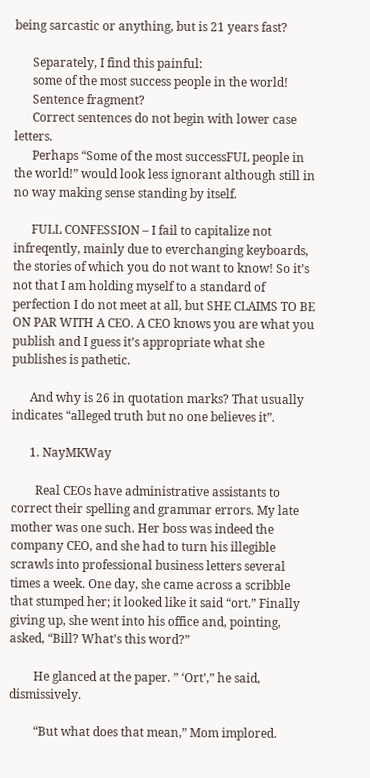being sarcastic or anything, but is 21 years fast?

      Separately, I find this painful:
      some of the most success people in the world!
      Sentence fragment?
      Correct sentences do not begin with lower case letters.
      Perhaps “Some of the most successFUL people in the world!” would look less ignorant although still in no way making sense standing by itself.

      FULL CONFESSION – I fail to capitalize not infreqently, mainly due to everchanging keyboards, the stories of which you do not want to know! So it’s not that I am holding myself to a standard of perfection I do not meet at all, but SHE CLAIMS TO BE ON PAR WITH A CEO. A CEO knows you are what you publish and I guess it’s appropriate what she publishes is pathetic.

      And why is 26 in quotation marks? That usually indicates “alleged truth but no one believes it”.

      1. NayMKWay

        Real CEOs have administrative assistants to correct their spelling and grammar errors. My late mother was one such. Her boss was indeed the company CEO, and she had to turn his illegible scrawls into professional business letters several times a week. One day, she came across a scribble that stumped her; it looked like it said “ort.” Finally giving up, she went into his office and, pointing, asked, “Bill? What’s this word?”

        He glanced at the paper. ” ‘Ort’,” he said, dismissively.

        “But what does that mean,” Mom implored.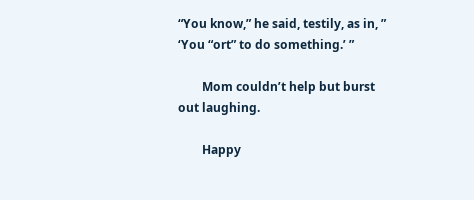“You know,” he said, testily, as in, ” ‘You “ort” to do something.’ ”

        Mom couldn’t help but burst out laughing.

        Happy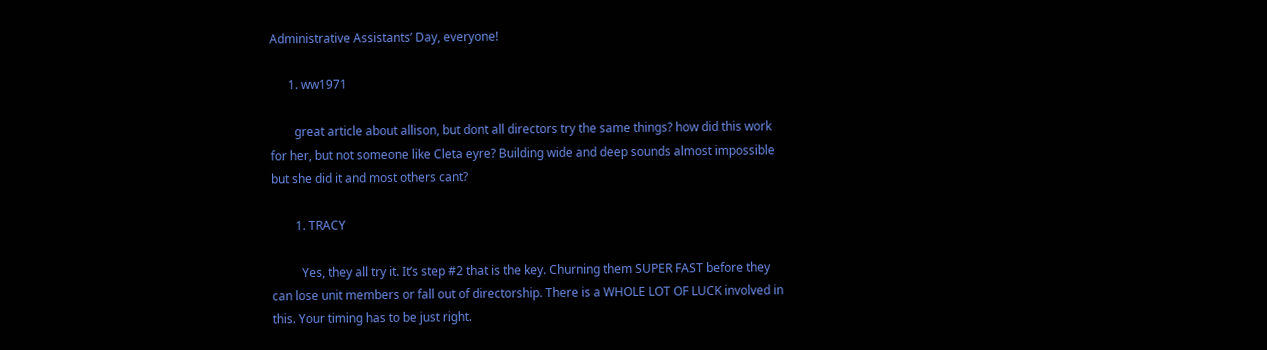Administrative Assistants’ Day, everyone!

      1. ww1971

        great article about allison, but dont all directors try the same things? how did this work for her, but not someone like Cleta eyre? Building wide and deep sounds almost impossible but she did it and most others cant?

        1. TRACY

          Yes, they all try it. It’s step #2 that is the key. Churning them SUPER FAST before they can lose unit members or fall out of directorship. There is a WHOLE LOT OF LUCK involved in this. Your timing has to be just right.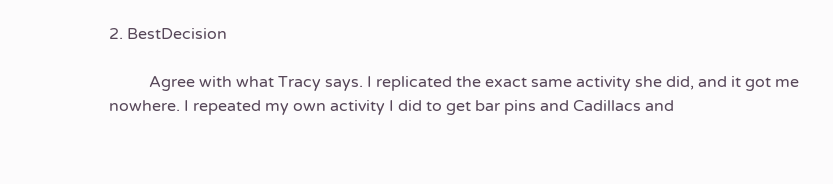2. BestDecision

          Agree with what Tracy says. I replicated the exact same activity she did, and it got me nowhere. I repeated my own activity I did to get bar pins and Cadillacs and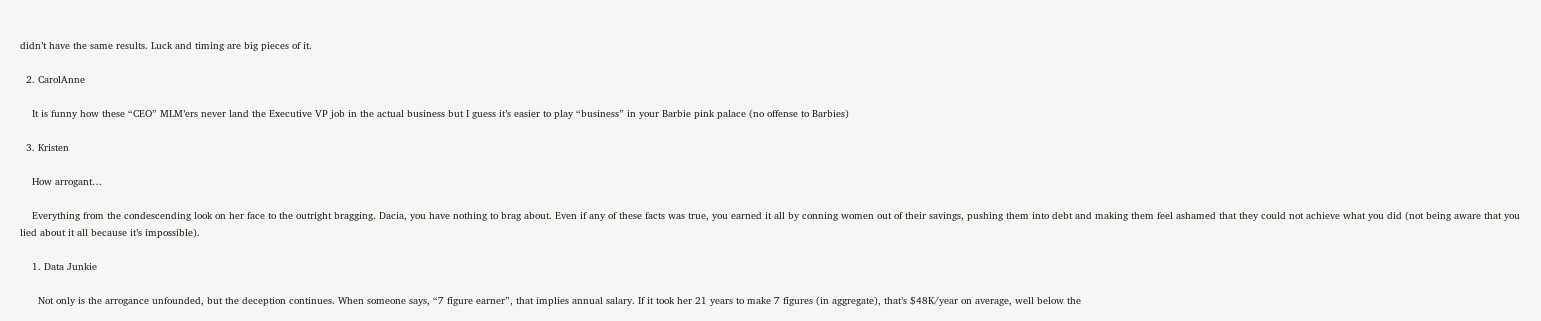didn’t have the same results. Luck and timing are big pieces of it.

  2. CarolAnne

    It is funny how these “CEO” MLM’ers never land the Executive VP job in the actual business but I guess it’s easier to play “business” in your Barbie pink palace (no offense to Barbies)

  3. Kristen

    How arrogant…

    Everything from the condescending look on her face to the outright bragging. Dacia, you have nothing to brag about. Even if any of these facts was true, you earned it all by conning women out of their savings, pushing them into debt and making them feel ashamed that they could not achieve what you did (not being aware that you lied about it all because it’s impossible).

    1. Data Junkie

      Not only is the arrogance unfounded, but the deception continues. When someone says, “7 figure earner”, that implies annual salary. If it took her 21 years to make 7 figures (in aggregate), that’s $48K/year on average, well below the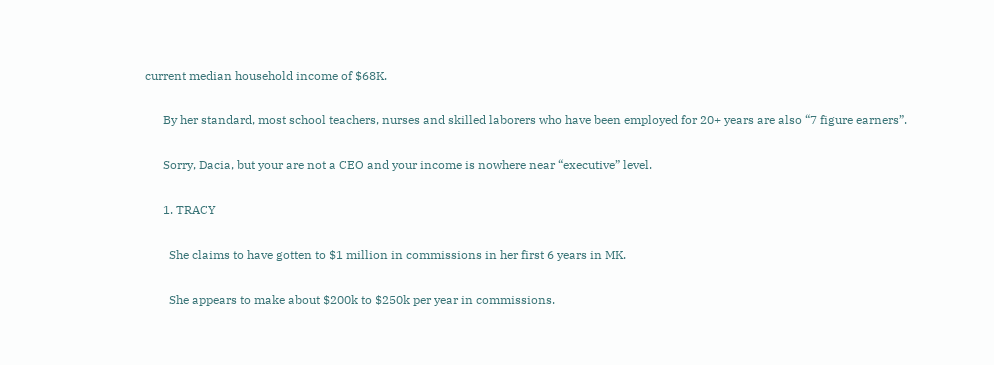current median household income of $68K.

      By her standard, most school teachers, nurses and skilled laborers who have been employed for 20+ years are also “7 figure earners”.

      Sorry, Dacia, but your are not a CEO and your income is nowhere near “executive” level.

      1. TRACY

        She claims to have gotten to $1 million in commissions in her first 6 years in MK.

        She appears to make about $200k to $250k per year in commissions.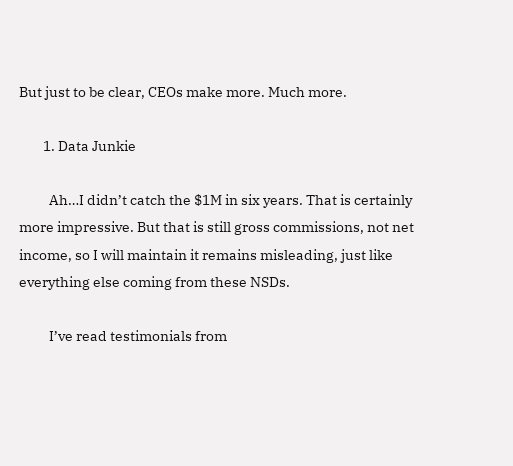But just to be clear, CEOs make more. Much more.

        1. Data Junkie

          Ah…I didn’t catch the $1M in six years. That is certainly more impressive. But that is still gross commissions, not net income, so I will maintain it remains misleading, just like everything else coming from these NSDs.

          I’ve read testimonials from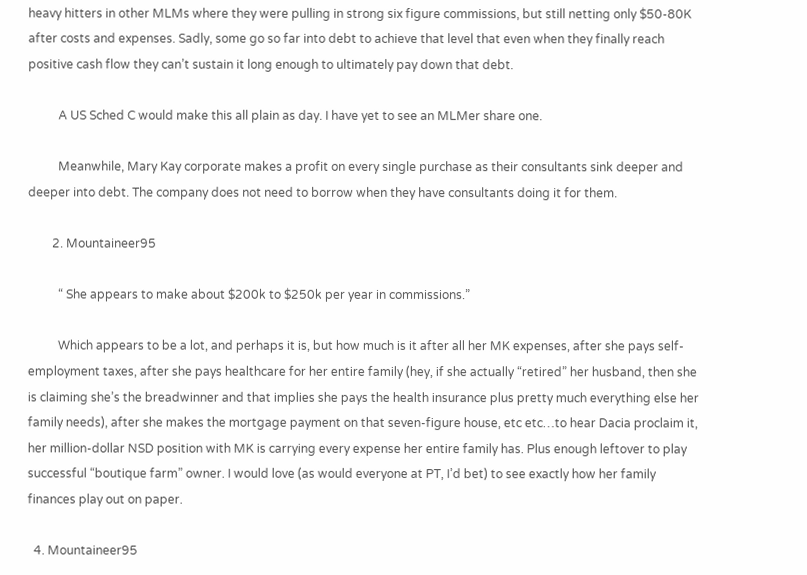heavy hitters in other MLMs where they were pulling in strong six figure commissions, but still netting only $50-80K after costs and expenses. Sadly, some go so far into debt to achieve that level that even when they finally reach positive cash flow they can’t sustain it long enough to ultimately pay down that debt.

          A US Sched C would make this all plain as day. I have yet to see an MLMer share one.

          Meanwhile, Mary Kay corporate makes a profit on every single purchase as their consultants sink deeper and deeper into debt. The company does not need to borrow when they have consultants doing it for them.

        2. Mountaineer95

          “ She appears to make about $200k to $250k per year in commissions.”

          Which appears to be a lot, and perhaps it is, but how much is it after all her MK expenses, after she pays self-employment taxes, after she pays healthcare for her entire family (hey, if she actually “retired” her husband, then she is claiming she’s the breadwinner and that implies she pays the health insurance plus pretty much everything else her family needs), after she makes the mortgage payment on that seven-figure house, etc etc…to hear Dacia proclaim it, her million-dollar NSD position with MK is carrying every expense her entire family has. Plus enough leftover to play successful “boutique farm” owner. I would love (as would everyone at PT, I’d bet) to see exactly how her family finances play out on paper.

  4. Mountaineer95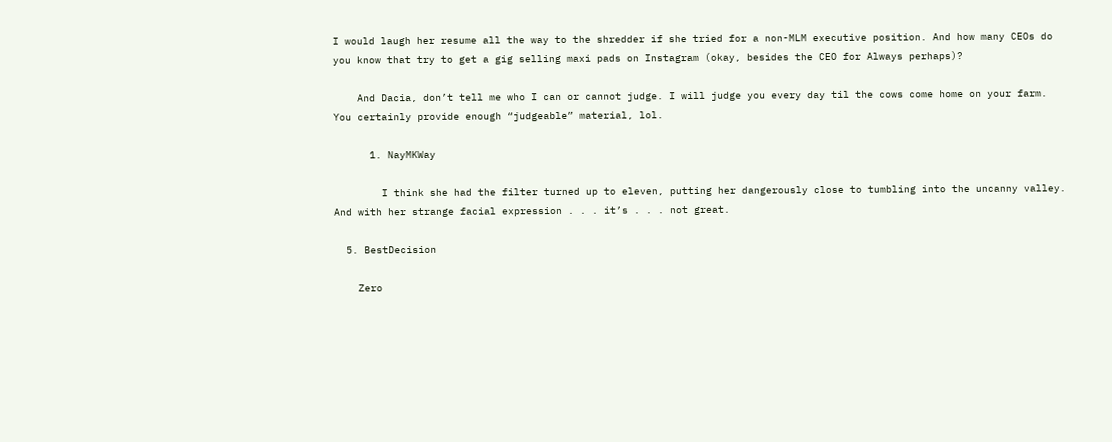I would laugh her resume all the way to the shredder if she tried for a non-MLM executive position. And how many CEOs do you know that try to get a gig selling maxi pads on Instagram (okay, besides the CEO for Always perhaps)?

    And Dacia, don’t tell me who I can or cannot judge. I will judge you every day til the cows come home on your farm. You certainly provide enough “judgeable” material, lol.

      1. NayMKWay

        I think she had the filter turned up to eleven, putting her dangerously close to tumbling into the uncanny valley. And with her strange facial expression . . . it’s . . . not great.

  5. BestDecision

    Zero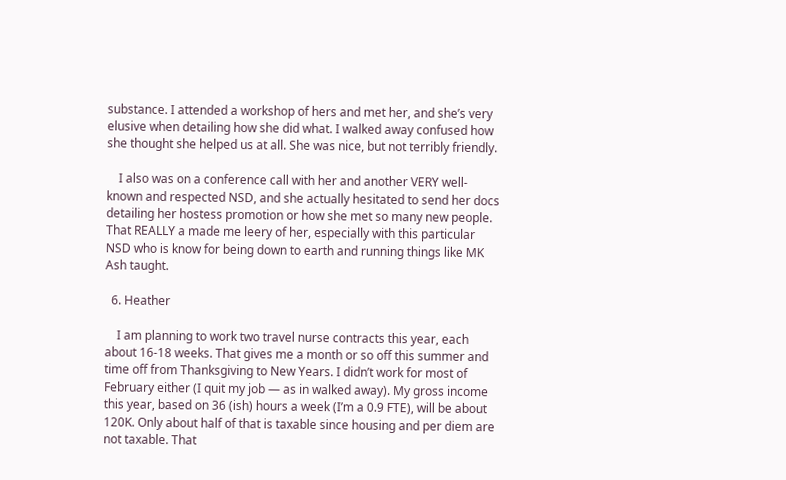substance. I attended a workshop of hers and met her, and she’s very elusive when detailing how she did what. I walked away confused how she thought she helped us at all. She was nice, but not terribly friendly.

    I also was on a conference call with her and another VERY well-known and respected NSD, and she actually hesitated to send her docs detailing her hostess promotion or how she met so many new people. That REALLY a made me leery of her, especially with this particular NSD who is know for being down to earth and running things like MK Ash taught.

  6. Heather

    I am planning to work two travel nurse contracts this year, each about 16-18 weeks. That gives me a month or so off this summer and time off from Thanksgiving to New Years. I didn’t work for most of February either (I quit my job — as in walked away). My gross income this year, based on 36 (ish) hours a week (I’m a 0.9 FTE), will be about 120K. Only about half of that is taxable since housing and per diem are not taxable. That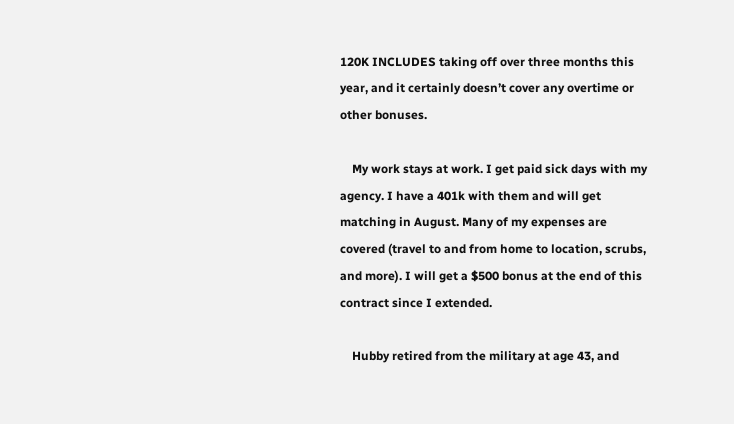120K INCLUDES taking off over three months this year, and it certainly doesn’t cover any overtime or other bonuses.

    My work stays at work. I get paid sick days with my agency. I have a 401k with them and will get matching in August. Many of my expenses are covered (travel to and from home to location, scrubs, and more). I will get a $500 bonus at the end of this contract since I extended.

    Hubby retired from the military at age 43, and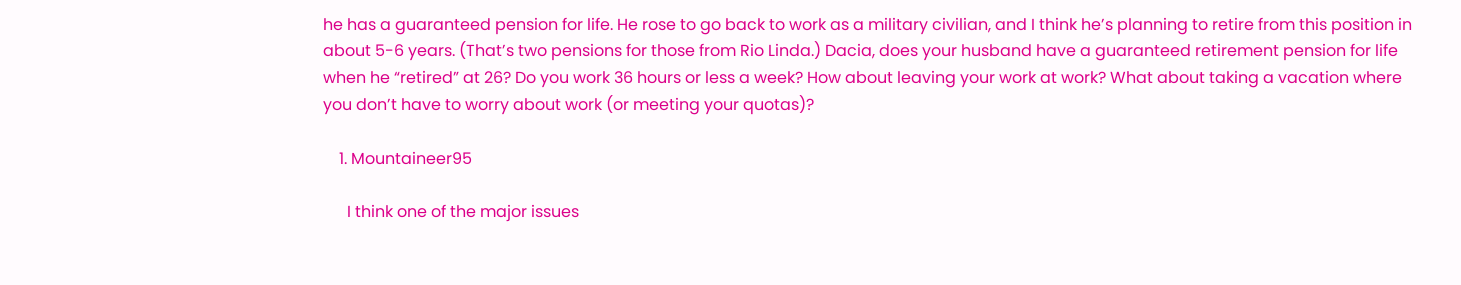he has a guaranteed pension for life. He rose to go back to work as a military civilian, and I think he’s planning to retire from this position in about 5-6 years. (That’s two pensions for those from Rio Linda.) Dacia, does your husband have a guaranteed retirement pension for life when he “retired” at 26? Do you work 36 hours or less a week? How about leaving your work at work? What about taking a vacation where you don’t have to worry about work (or meeting your quotas)?

    1. Mountaineer95

      I think one of the major issues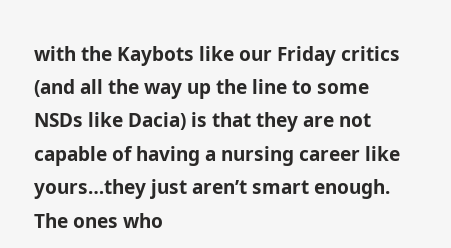with the Kaybots like our Friday critics (and all the way up the line to some NSDs like Dacia) is that they are not capable of having a nursing career like yours…they just aren’t smart enough. The ones who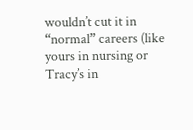wouldn’t cut it in “normal” careers (like yours in nursing or Tracy’s in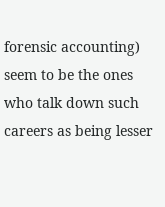forensic accounting) seem to be the ones who talk down such careers as being lesser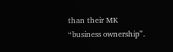than their MK “business ownership”.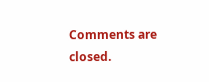Comments are closed.